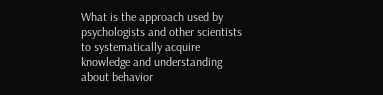What is the approach used by psychologists and other scientists to systematically acquire knowledge and understanding about behavior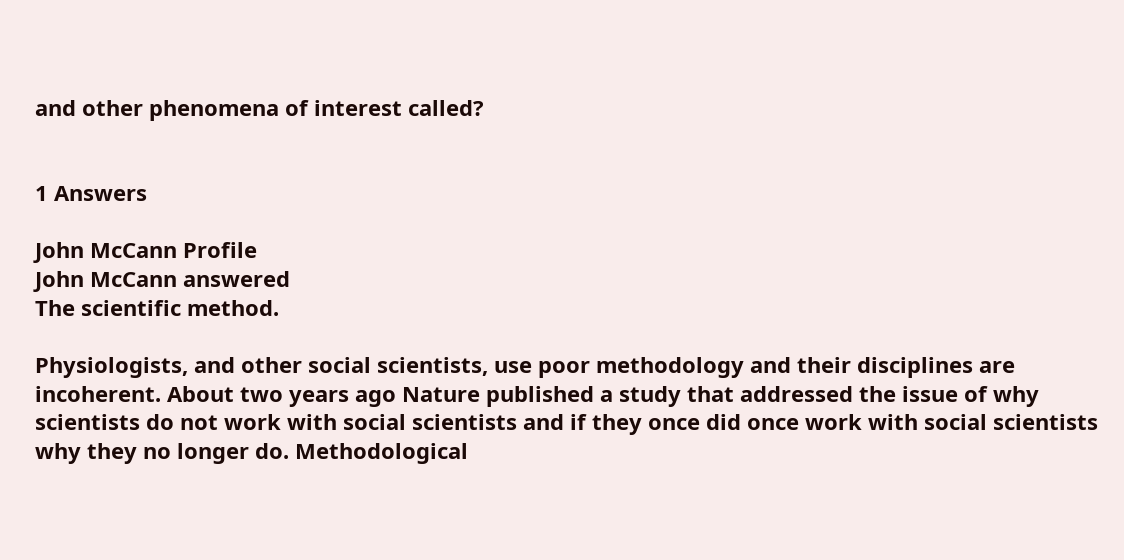and other phenomena of interest called?


1 Answers

John McCann Profile
John McCann answered
The scientific method.

Physiologists, and other social scientists, use poor methodology and their disciplines are incoherent. About two years ago Nature published a study that addressed the issue of why scientists do not work with social scientists and if they once did once work with social scientists why they no longer do. Methodological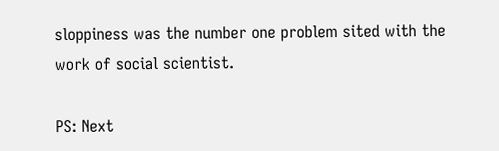sloppiness was the number one problem sited with the work of social scientist.

PS: Next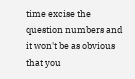time excise the question numbers and it won't be as obvious that you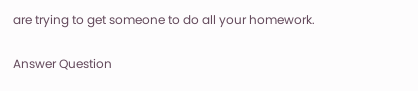are trying to get someone to do all your homework.

Answer Question